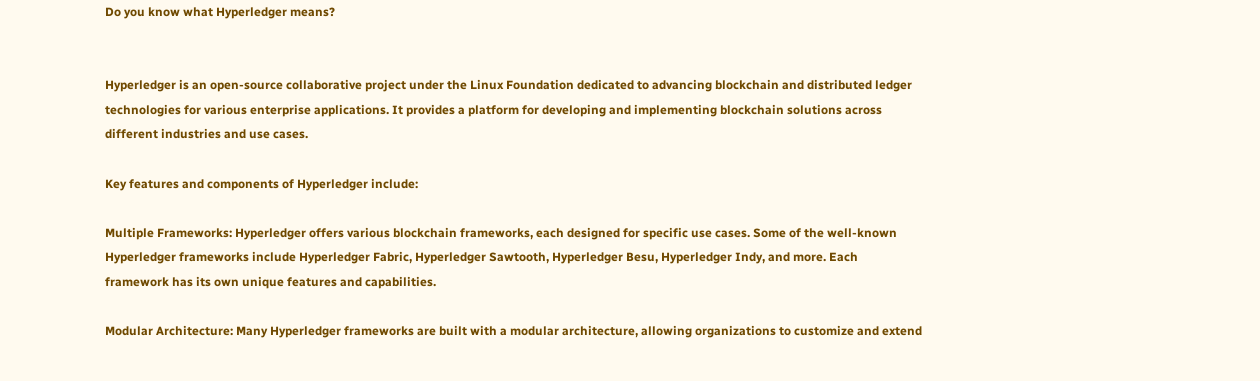Do you know what Hyperledger means?


Hyperledger is an open-source collaborative project under the Linux Foundation dedicated to advancing blockchain and distributed ledger technologies for various enterprise applications. It provides a platform for developing and implementing blockchain solutions across different industries and use cases.

Key features and components of Hyperledger include:

Multiple Frameworks: Hyperledger offers various blockchain frameworks, each designed for specific use cases. Some of the well-known Hyperledger frameworks include Hyperledger Fabric, Hyperledger Sawtooth, Hyperledger Besu, Hyperledger Indy, and more. Each framework has its own unique features and capabilities.

Modular Architecture: Many Hyperledger frameworks are built with a modular architecture, allowing organizations to customize and extend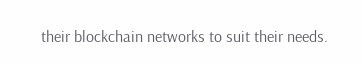their blockchain networks to suit their needs.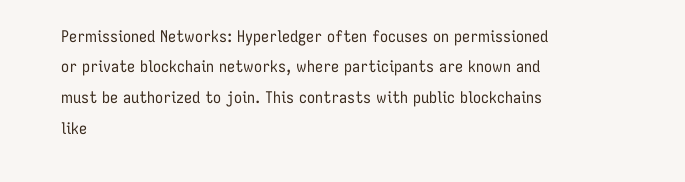Permissioned Networks: Hyperledger often focuses on permissioned or private blockchain networks, where participants are known and must be authorized to join. This contrasts with public blockchains like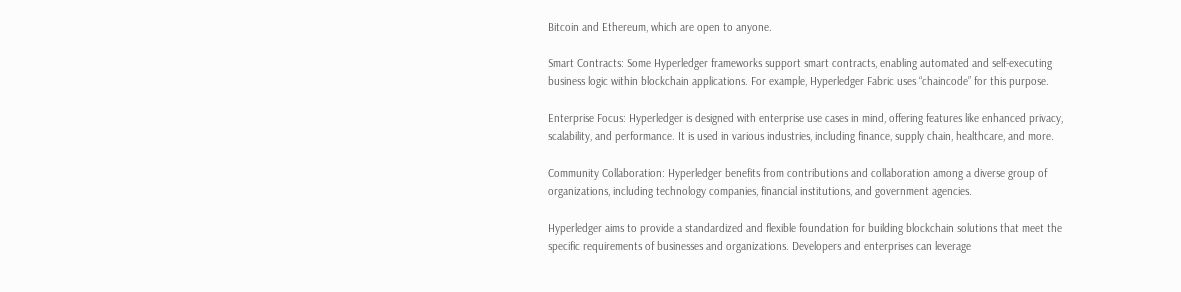Bitcoin and Ethereum, which are open to anyone.

Smart Contracts: Some Hyperledger frameworks support smart contracts, enabling automated and self-executing business logic within blockchain applications. For example, Hyperledger Fabric uses “chaincode” for this purpose.

Enterprise Focus: Hyperledger is designed with enterprise use cases in mind, offering features like enhanced privacy, scalability, and performance. It is used in various industries, including finance, supply chain, healthcare, and more.

Community Collaboration: Hyperledger benefits from contributions and collaboration among a diverse group of organizations, including technology companies, financial institutions, and government agencies.

Hyperledger aims to provide a standardized and flexible foundation for building blockchain solutions that meet the specific requirements of businesses and organizations. Developers and enterprises can leverage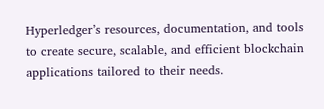Hyperledger’s resources, documentation, and tools to create secure, scalable, and efficient blockchain applications tailored to their needs.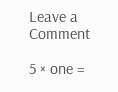Leave a Comment

5 × one =